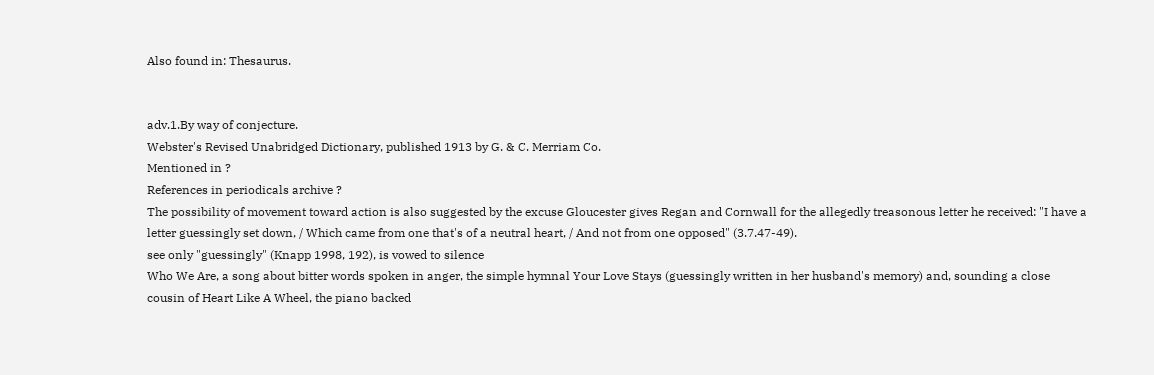Also found in: Thesaurus.


adv.1.By way of conjecture.
Webster's Revised Unabridged Dictionary, published 1913 by G. & C. Merriam Co.
Mentioned in ?
References in periodicals archive ?
The possibility of movement toward action is also suggested by the excuse Gloucester gives Regan and Cornwall for the allegedly treasonous letter he received: "I have a letter guessingly set down, / Which came from one that's of a neutral heart, / And not from one opposed" (3.7.47-49).
see only "guessingly" (Knapp 1998, 192), is vowed to silence
Who We Are, a song about bitter words spoken in anger, the simple hymnal Your Love Stays (guessingly written in her husband's memory) and, sounding a close cousin of Heart Like A Wheel, the piano backed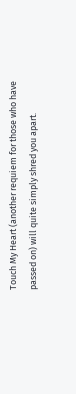Touch My Heart (another requiem for those who have passed on) will quite simply shred you apart.